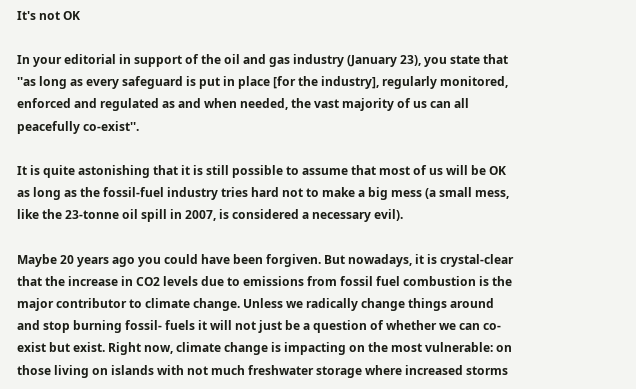It's not OK

In your editorial in support of the oil and gas industry (January 23), you state that ''as long as every safeguard is put in place [for the industry], regularly monitored, enforced and regulated as and when needed, the vast majority of us can all peacefully co-exist''.

It is quite astonishing that it is still possible to assume that most of us will be OK as long as the fossil-fuel industry tries hard not to make a big mess (a small mess, like the 23-tonne oil spill in 2007, is considered a necessary evil).

Maybe 20 years ago you could have been forgiven. But nowadays, it is crystal-clear that the increase in CO2 levels due to emissions from fossil fuel combustion is the major contributor to climate change. Unless we radically change things around and stop burning fossil- fuels it will not just be a question of whether we can co-exist but exist. Right now, climate change is impacting on the most vulnerable: on those living on islands with not much freshwater storage where increased storms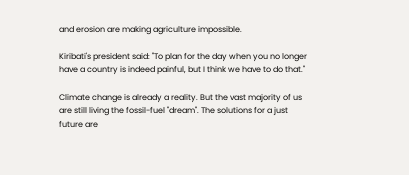and erosion are making agriculture impossible.

Kiribati's president said: ''To plan for the day when you no longer have a country is indeed painful, but I think we have to do that.''

Climate change is already a reality. But the vast majority of us are still living the fossil-fuel ''dream''. The solutions for a just future are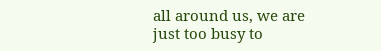all around us, we are just too busy to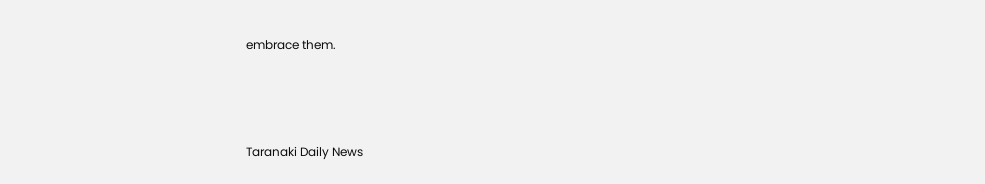embrace them.



Taranaki Daily News